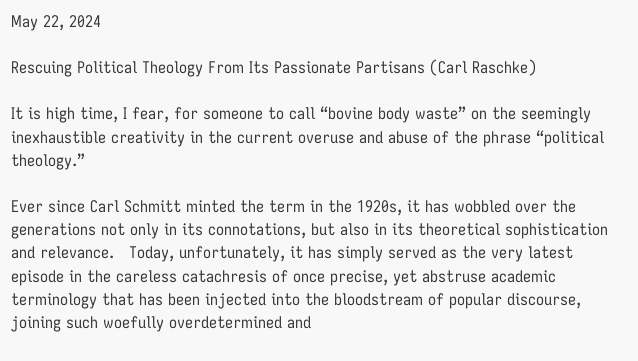May 22, 2024

Rescuing Political Theology From Its Passionate Partisans (Carl Raschke)

It is high time, I fear, for someone to call “bovine body waste” on the seemingly inexhaustible creativity in the current overuse and abuse of the phrase “political theology.”

Ever since Carl Schmitt minted the term in the 1920s, it has wobbled over the generations not only in its connotations, but also in its theoretical sophistication and relevance.   Today, unfortunately, it has simply served as the very latest episode in the careless catachresis of once precise, yet abstruse academic terminology that has been injected into the bloodstream of popular discourse, joining such woefully overdetermined and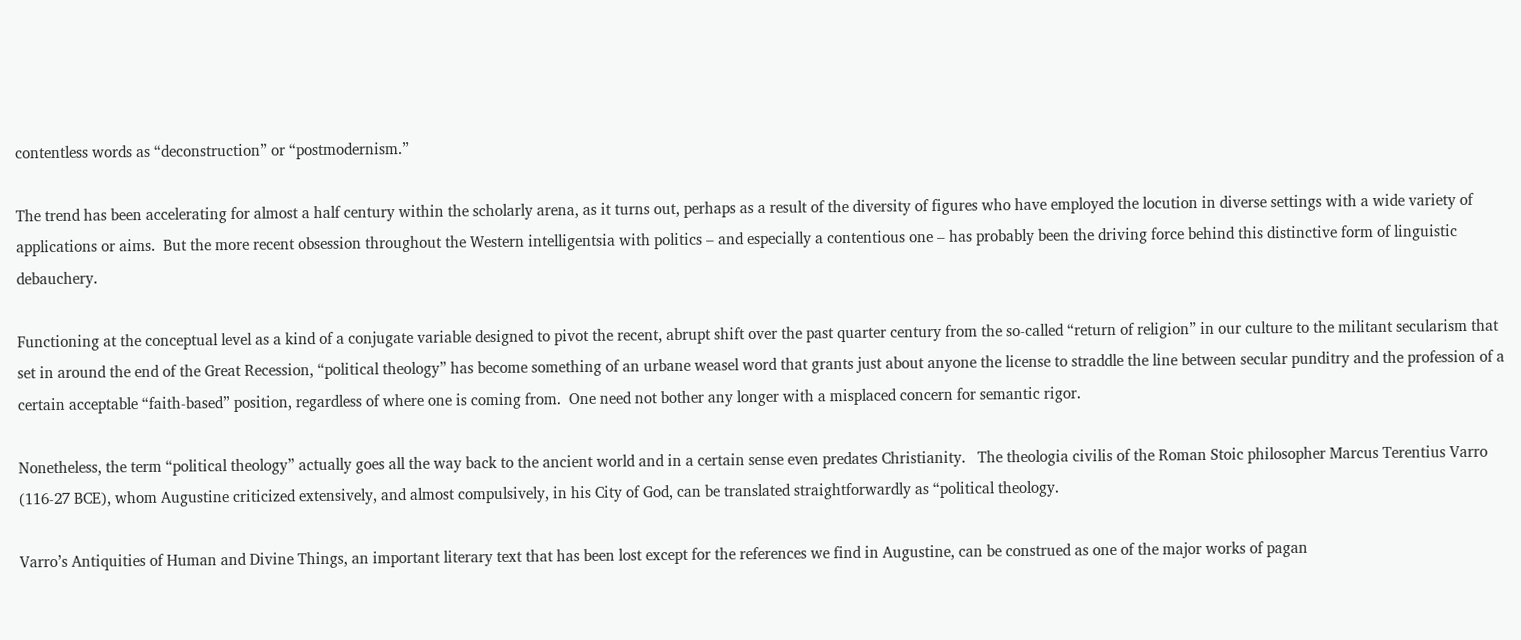contentless words as “deconstruction” or “postmodernism.”

The trend has been accelerating for almost a half century within the scholarly arena, as it turns out, perhaps as a result of the diversity of figures who have employed the locution in diverse settings with a wide variety of applications or aims.  But the more recent obsession throughout the Western intelligentsia with politics – and especially a contentious one – has probably been the driving force behind this distinctive form of linguistic debauchery.

Functioning at the conceptual level as a kind of a conjugate variable designed to pivot the recent, abrupt shift over the past quarter century from the so-called “return of religion” in our culture to the militant secularism that set in around the end of the Great Recession, “political theology” has become something of an urbane weasel word that grants just about anyone the license to straddle the line between secular punditry and the profession of a certain acceptable “faith-based” position, regardless of where one is coming from.  One need not bother any longer with a misplaced concern for semantic rigor.

Nonetheless, the term “political theology” actually goes all the way back to the ancient world and in a certain sense even predates Christianity.   The theologia civilis of the Roman Stoic philosopher Marcus Terentius Varro (116-27 BCE), whom Augustine criticized extensively, and almost compulsively, in his City of God, can be translated straightforwardly as “political theology.

Varro’s Antiquities of Human and Divine Things, an important literary text that has been lost except for the references we find in Augustine, can be construed as one of the major works of pagan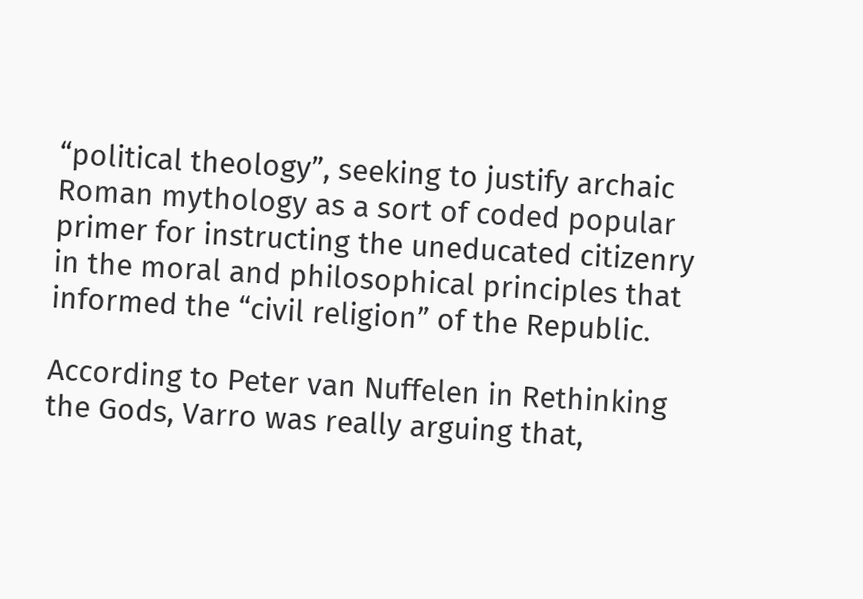“political theology”, seeking to justify archaic Roman mythology as a sort of coded popular primer for instructing the uneducated citizenry in the moral and philosophical principles that informed the “civil religion” of the Republic.

According to Peter van Nuffelen in Rethinking the Gods, Varro was really arguing that,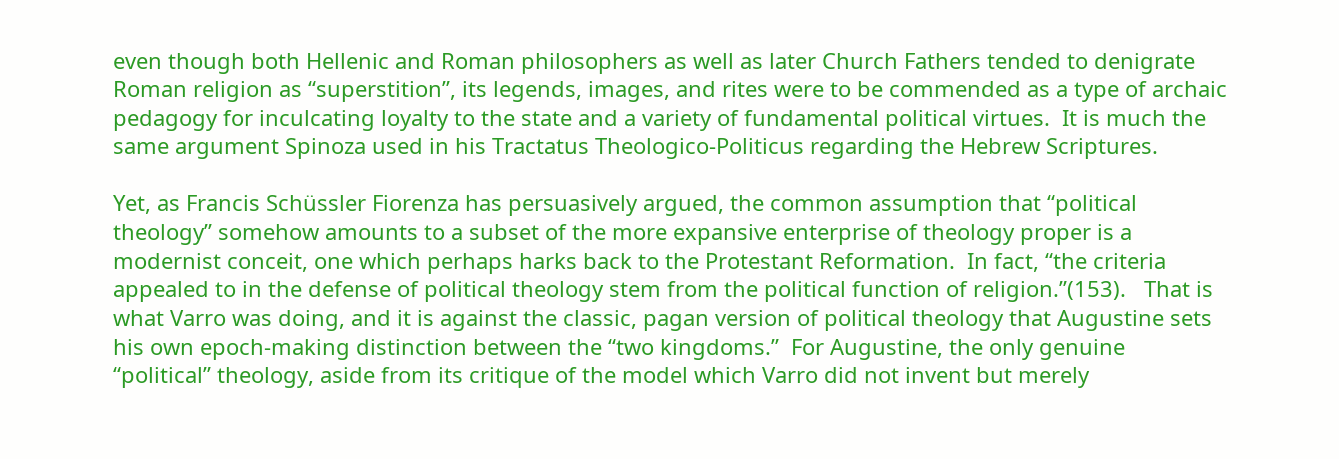even though both Hellenic and Roman philosophers as well as later Church Fathers tended to denigrate Roman religion as “superstition”, its legends, images, and rites were to be commended as a type of archaic pedagogy for inculcating loyalty to the state and a variety of fundamental political virtues.  It is much the same argument Spinoza used in his Tractatus Theologico-Politicus regarding the Hebrew Scriptures.

Yet, as Francis Schüssler Fiorenza has persuasively argued, the common assumption that “political theology” somehow amounts to a subset of the more expansive enterprise of theology proper is a modernist conceit, one which perhaps harks back to the Protestant Reformation.  In fact, “the criteria appealed to in the defense of political theology stem from the political function of religion.”(153).   That is what Varro was doing, and it is against the classic, pagan version of political theology that Augustine sets his own epoch-making distinction between the “two kingdoms.”  For Augustine, the only genuine “political” theology, aside from its critique of the model which Varro did not invent but merely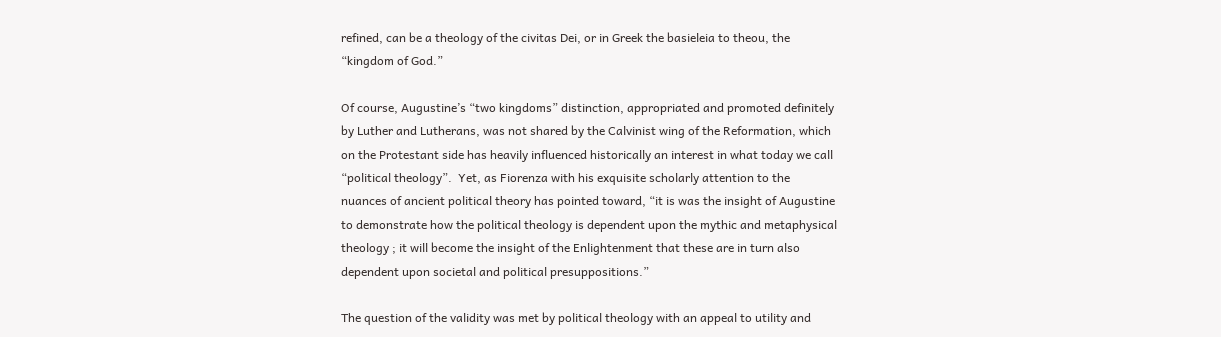refined, can be a theology of the civitas Dei, or in Greek the basieleia to theou, the “kingdom of God.”

Of course, Augustine’s “two kingdoms” distinction, appropriated and promoted definitely by Luther and Lutherans, was not shared by the Calvinist wing of the Reformation, which on the Protestant side has heavily influenced historically an interest in what today we call “political theology”.  Yet, as Fiorenza with his exquisite scholarly attention to the nuances of ancient political theory has pointed toward, “it is was the insight of Augustine to demonstrate how the political theology is dependent upon the mythic and metaphysical  theology ; it will become the insight of the Enlightenment that these are in turn also dependent upon societal and political presuppositions.”

The question of the validity was met by political theology with an appeal to utility and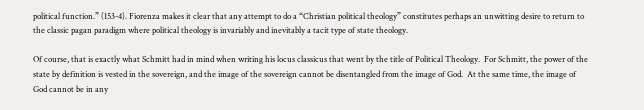political function.” (153-4). Fiorenza makes it clear that any attempt to do a “Christian political theology” constitutes perhaps an unwitting desire to return to the classic pagan paradigm where political theology is invariably and inevitably a tacit type of state theology.

Of course, that is exactly what Schmitt had in mind when writing his locus classicus that went by the title of Political Theology.  For Schmitt, the power of the state by definition is vested in the sovereign, and the image of the sovereign cannot be disentangled from the image of God.  At the same time, the image of God cannot be in any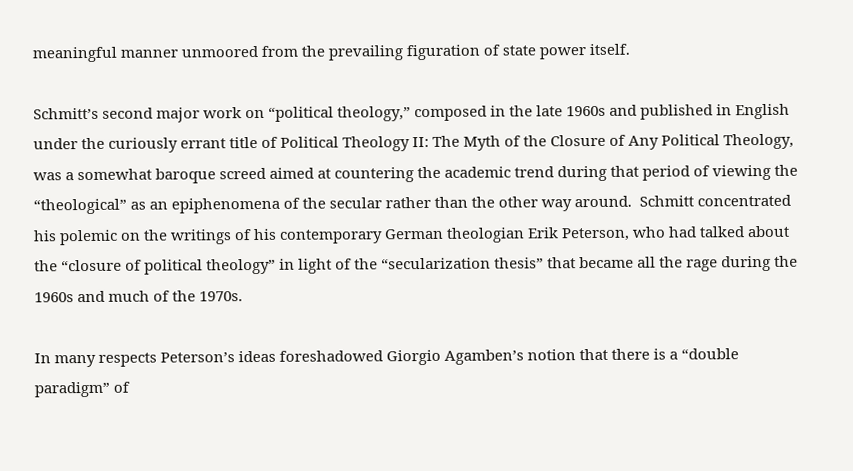meaningful manner unmoored from the prevailing figuration of state power itself.

Schmitt’s second major work on “political theology,” composed in the late 1960s and published in English under the curiously errant title of Political Theology II: The Myth of the Closure of Any Political Theology, was a somewhat baroque screed aimed at countering the academic trend during that period of viewing the “theological” as an epiphenomena of the secular rather than the other way around.  Schmitt concentrated his polemic on the writings of his contemporary German theologian Erik Peterson, who had talked about the “closure of political theology” in light of the “secularization thesis” that became all the rage during the 1960s and much of the 1970s.

In many respects Peterson’s ideas foreshadowed Giorgio Agamben’s notion that there is a “double paradigm” of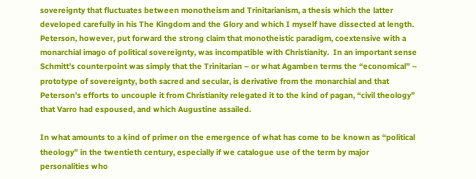sovereignty that fluctuates between monotheism and Trinitarianism, a thesis which the latter developed carefully in his The Kingdom and the Glory and which I myself have dissected at length.  Peterson, however, put forward the strong claim that monotheistic paradigm, coextensive with a monarchial imago of political sovereignty, was incompatible with Christianity.  In an important sense Schmitt’s counterpoint was simply that the Trinitarian – or what Agamben terms the “economical” – prototype of sovereignty, both sacred and secular, is derivative from the monarchial and that Peterson’s efforts to uncouple it from Christianity relegated it to the kind of pagan, “civil theology” that Varro had espoused, and which Augustine assailed.

In what amounts to a kind of primer on the emergence of what has come to be known as “political theology” in the twentieth century, especially if we catalogue use of the term by major personalities who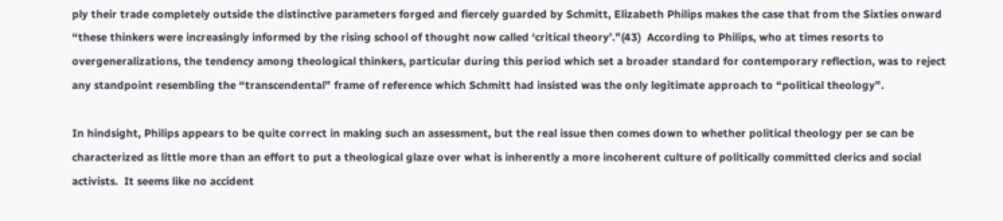ply their trade completely outside the distinctive parameters forged and fiercely guarded by Schmitt, Elizabeth Philips makes the case that from the Sixties onward “these thinkers were increasingly informed by the rising school of thought now called ‘critical theory’.”(43)  According to Philips, who at times resorts to overgeneralizations, the tendency among theological thinkers, particular during this period which set a broader standard for contemporary reflection, was to reject any standpoint resembling the “transcendental” frame of reference which Schmitt had insisted was the only legitimate approach to “political theology”.

In hindsight, Philips appears to be quite correct in making such an assessment, but the real issue then comes down to whether political theology per se can be characterized as little more than an effort to put a theological glaze over what is inherently a more incoherent culture of politically committed clerics and social activists.  It seems like no accident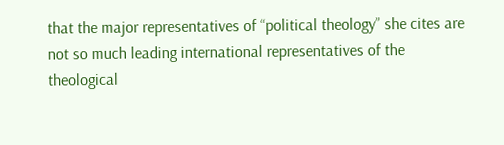that the major representatives of “political theology” she cites are not so much leading international representatives of the theological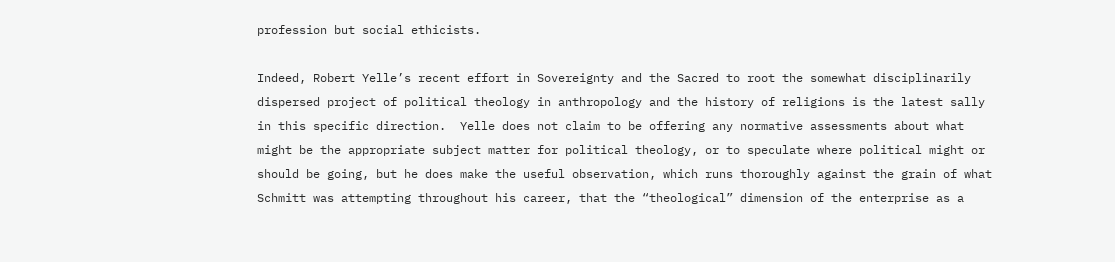profession but social ethicists.

Indeed, Robert Yelle’s recent effort in Sovereignty and the Sacred to root the somewhat disciplinarily dispersed project of political theology in anthropology and the history of religions is the latest sally in this specific direction.  Yelle does not claim to be offering any normative assessments about what might be the appropriate subject matter for political theology, or to speculate where political might or should be going, but he does make the useful observation, which runs thoroughly against the grain of what Schmitt was attempting throughout his career, that the “theological” dimension of the enterprise as a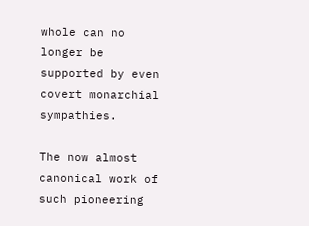whole can no longer be supported by even covert monarchial sympathies.

The now almost canonical work of such pioneering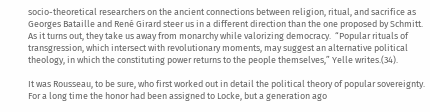socio-theoretical researchers on the ancient connections between religion, ritual, and sacrifice as Georges Bataille and René Girard steer us in a different direction than the one proposed by Schmitt. As it turns out, they take us away from monarchy while valorizing democracy.  “Popular rituals of transgression, which intersect with revolutionary moments, may suggest an alternative political theology, in which the constituting power returns to the people themselves,” Yelle writes.(34).

It was Rousseau, to be sure, who first worked out in detail the political theory of popular sovereignty.  For a long time the honor had been assigned to Locke, but a generation ago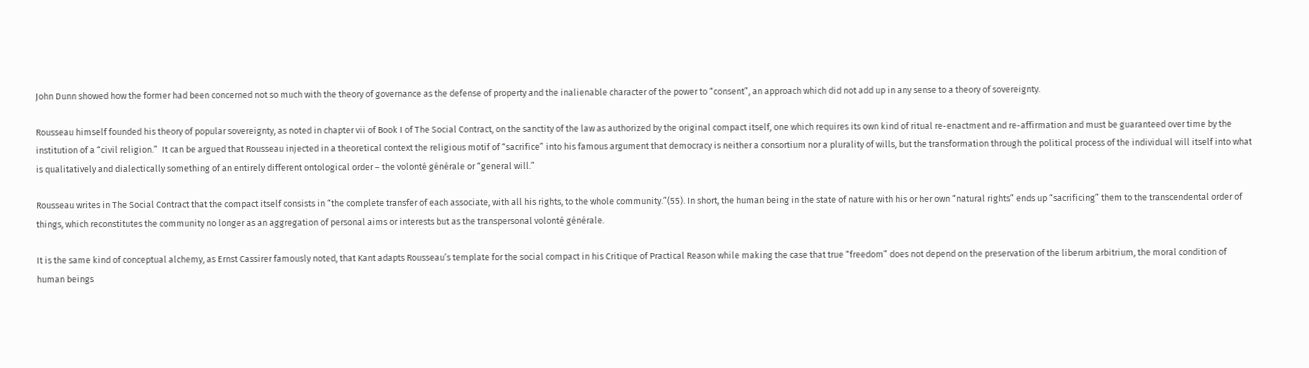John Dunn showed how the former had been concerned not so much with the theory of governance as the defense of property and the inalienable character of the power to “consent”, an approach which did not add up in any sense to a theory of sovereignty.

Rousseau himself founded his theory of popular sovereignty, as noted in chapter vii of Book I of The Social Contract, on the sanctity of the law as authorized by the original compact itself, one which requires its own kind of ritual re-enactment and re-affirmation and must be guaranteed over time by the institution of a “civil religion.”  It can be argued that Rousseau injected in a theoretical context the religious motif of “sacrifice” into his famous argument that democracy is neither a consortium nor a plurality of wills, but the transformation through the political process of the individual will itself into what is qualitatively and dialectically something of an entirely different ontological order – the volonté générale or “general will.”

Rousseau writes in The Social Contract that the compact itself consists in “the complete transfer of each associate, with all his rights, to the whole community.”(55). In short, the human being in the state of nature with his or her own “natural rights” ends up “sacrificing” them to the transcendental order of things, which reconstitutes the community no longer as an aggregation of personal aims or interests but as the transpersonal volonté générale.

It is the same kind of conceptual alchemy, as Ernst Cassirer famously noted, that Kant adapts Rousseau’s template for the social compact in his Critique of Practical Reason while making the case that true “freedom” does not depend on the preservation of the liberum arbitrium, the moral condition of human beings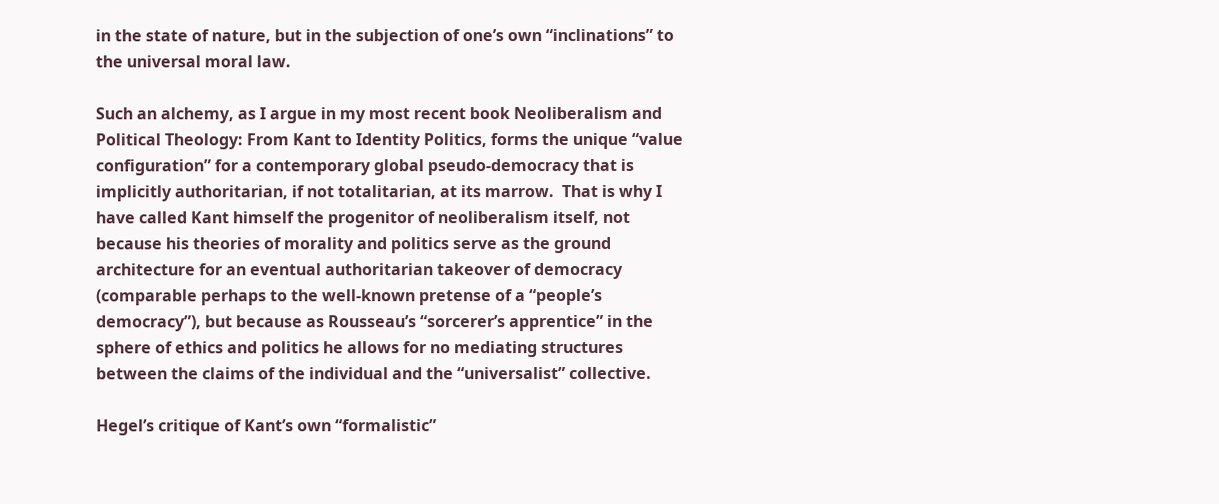in the state of nature, but in the subjection of one’s own “inclinations” to the universal moral law.

Such an alchemy, as I argue in my most recent book Neoliberalism and Political Theology: From Kant to Identity Politics, forms the unique “value configuration” for a contemporary global pseudo-democracy that is implicitly authoritarian, if not totalitarian, at its marrow.  That is why I have called Kant himself the progenitor of neoliberalism itself, not because his theories of morality and politics serve as the ground architecture for an eventual authoritarian takeover of democracy (comparable perhaps to the well-known pretense of a “people’s democracy”), but because as Rousseau’s “sorcerer’s apprentice” in the sphere of ethics and politics he allows for no mediating structures between the claims of the individual and the “universalist” collective.

Hegel’s critique of Kant’s own “formalistic”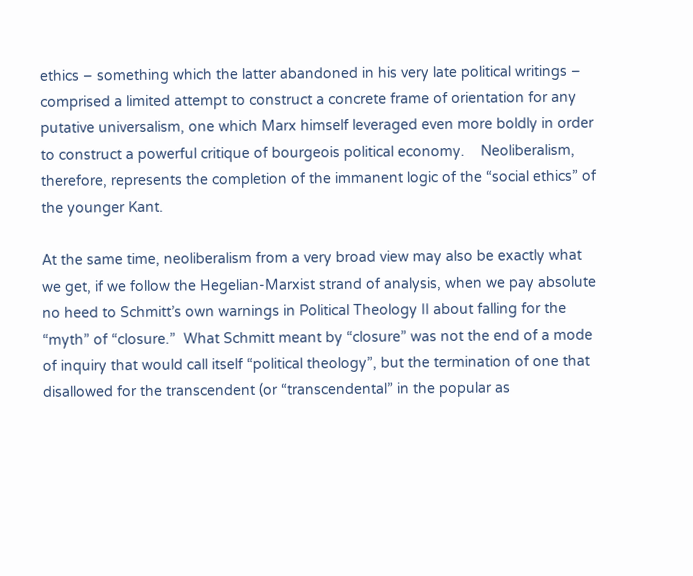ethics – something which the latter abandoned in his very late political writings – comprised a limited attempt to construct a concrete frame of orientation for any putative universalism, one which Marx himself leveraged even more boldly in order to construct a powerful critique of bourgeois political economy.    Neoliberalism, therefore, represents the completion of the immanent logic of the “social ethics” of the younger Kant.

At the same time, neoliberalism from a very broad view may also be exactly what we get, if we follow the Hegelian-Marxist strand of analysis, when we pay absolute no heed to Schmitt’s own warnings in Political Theology II about falling for the “myth” of “closure.”  What Schmitt meant by “closure” was not the end of a mode of inquiry that would call itself “political theology”, but the termination of one that disallowed for the transcendent (or “transcendental” in the popular as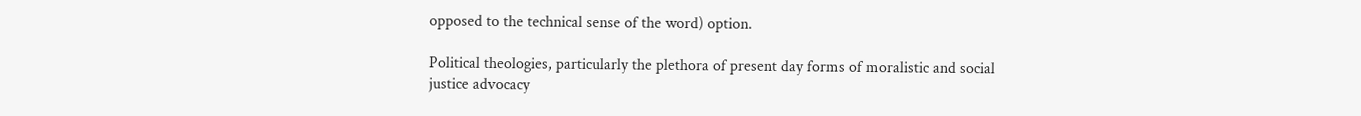opposed to the technical sense of the word) option.

Political theologies, particularly the plethora of present day forms of moralistic and social justice advocacy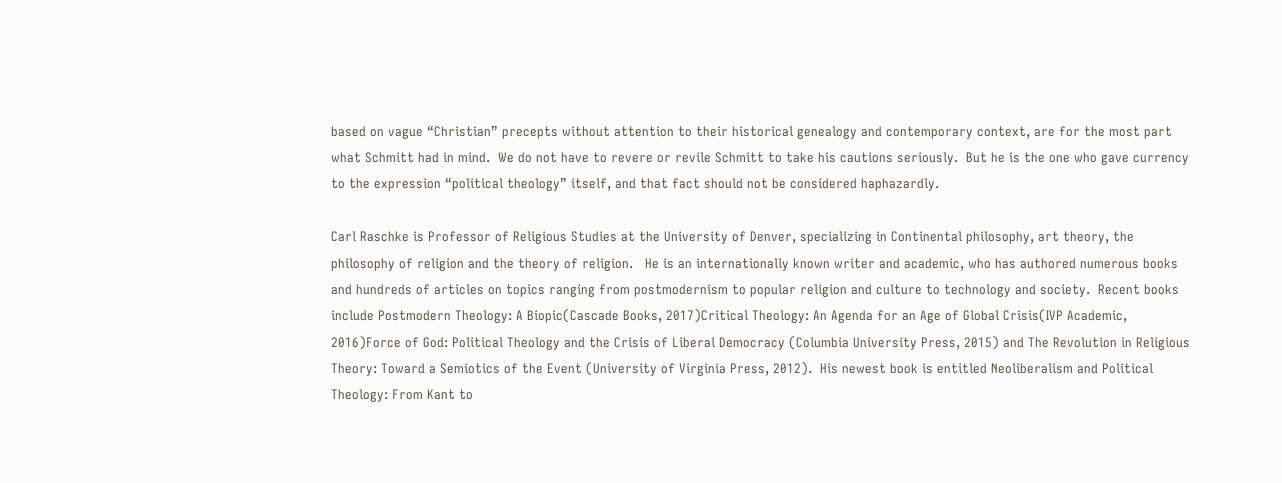based on vague “Christian” precepts without attention to their historical genealogy and contemporary context, are for the most part what Schmitt had in mind.  We do not have to revere or revile Schmitt to take his cautions seriously.  But he is the one who gave currency to the expression “political theology” itself, and that fact should not be considered haphazardly.

Carl Raschke is Professor of Religious Studies at the University of Denver, specializing in Continental philosophy, art theory, the philosophy of religion and the theory of religion.   He is an internationally known writer and academic, who has authored numerous books and hundreds of articles on topics ranging from postmodernism to popular religion and culture to technology and society.  Recent books include Postmodern Theology: A Biopic(Cascade Books, 2017)Critical Theology: An Agenda for an Age of Global Crisis(IVP Academic, 2016)Force of God: Political Theology and the Crisis of Liberal Democracy (Columbia University Press, 2015) and The Revolution in Religious Theory: Toward a Semiotics of the Event (University of Virginia Press, 2012).  His newest book is entitled Neoliberalism and Political Theology: From Kant to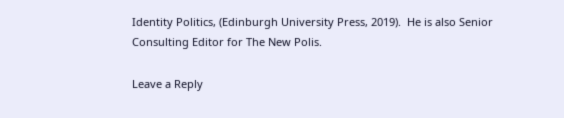Identity Politics, (Edinburgh University Press, 2019).  He is also Senior Consulting Editor for The New Polis.

Leave a Reply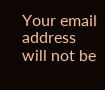Your email address will not be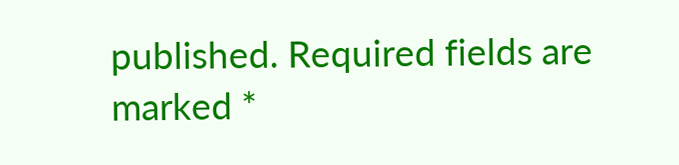published. Required fields are marked *